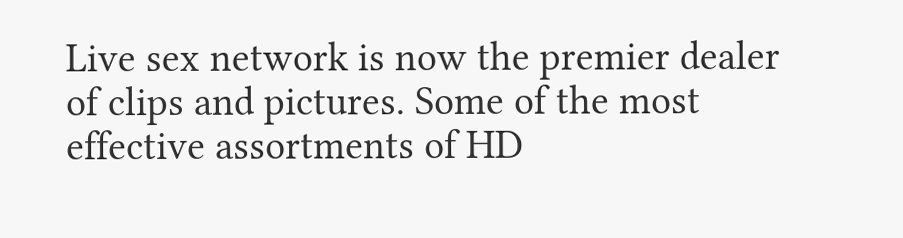Live sex network is now the premier dealer of clips and pictures. Some of the most effective assortments of HD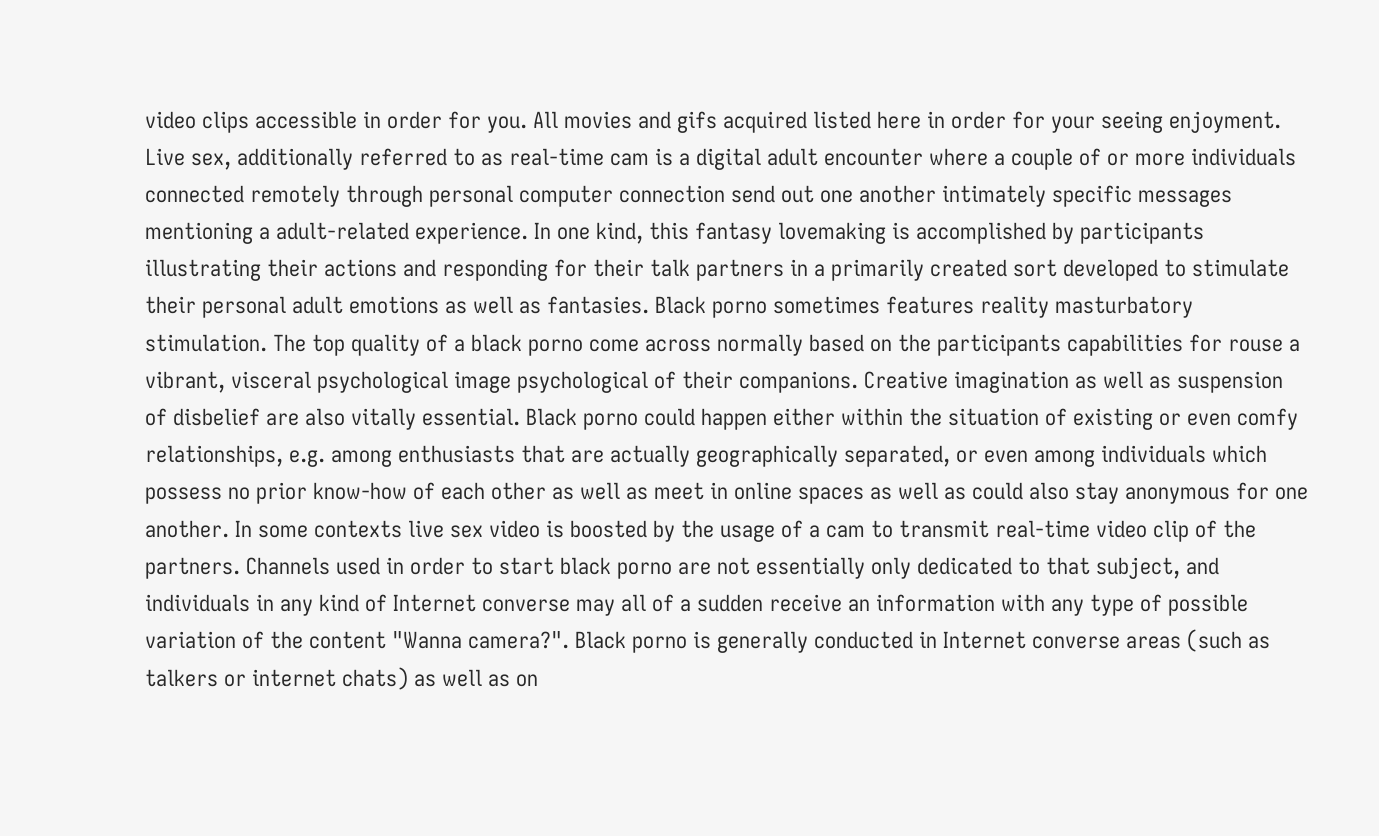video clips accessible in order for you. All movies and gifs acquired listed here in order for your seeing enjoyment. Live sex, additionally referred to as real-time cam is a digital adult encounter where a couple of or more individuals connected remotely through personal computer connection send out one another intimately specific messages mentioning a adult-related experience. In one kind, this fantasy lovemaking is accomplished by participants illustrating their actions and responding for their talk partners in a primarily created sort developed to stimulate their personal adult emotions as well as fantasies. Black porno sometimes features reality masturbatory stimulation. The top quality of a black porno come across normally based on the participants capabilities for rouse a vibrant, visceral psychological image psychological of their companions. Creative imagination as well as suspension of disbelief are also vitally essential. Black porno could happen either within the situation of existing or even comfy relationships, e.g. among enthusiasts that are actually geographically separated, or even among individuals which possess no prior know-how of each other as well as meet in online spaces as well as could also stay anonymous for one another. In some contexts live sex video is boosted by the usage of a cam to transmit real-time video clip of the partners. Channels used in order to start black porno are not essentially only dedicated to that subject, and individuals in any kind of Internet converse may all of a sudden receive an information with any type of possible variation of the content "Wanna camera?". Black porno is generally conducted in Internet converse areas (such as talkers or internet chats) as well as on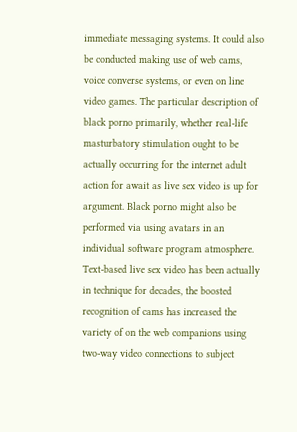immediate messaging systems. It could also be conducted making use of web cams, voice converse systems, or even on line video games. The particular description of black porno primarily, whether real-life masturbatory stimulation ought to be actually occurring for the internet adult action for await as live sex video is up for argument. Black porno might also be performed via using avatars in an individual software program atmosphere. Text-based live sex video has been actually in technique for decades, the boosted recognition of cams has increased the variety of on the web companions using two-way video connections to subject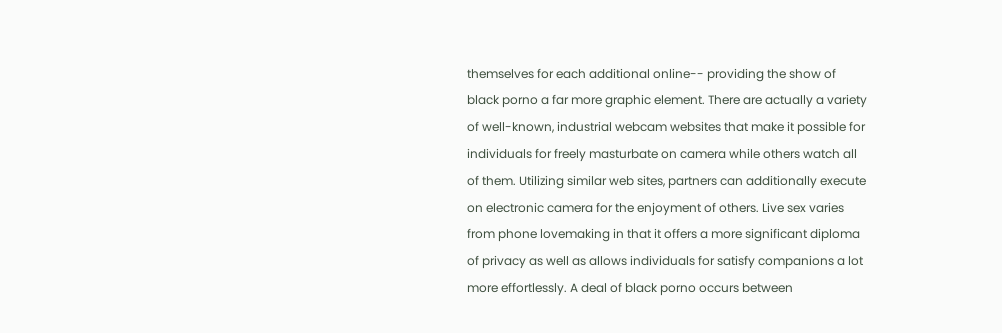themselves for each additional online-- providing the show of black porno a far more graphic element. There are actually a variety of well-known, industrial webcam websites that make it possible for individuals for freely masturbate on camera while others watch all of them. Utilizing similar web sites, partners can additionally execute on electronic camera for the enjoyment of others. Live sex varies from phone lovemaking in that it offers a more significant diploma of privacy as well as allows individuals for satisfy companions a lot more effortlessly. A deal of black porno occurs between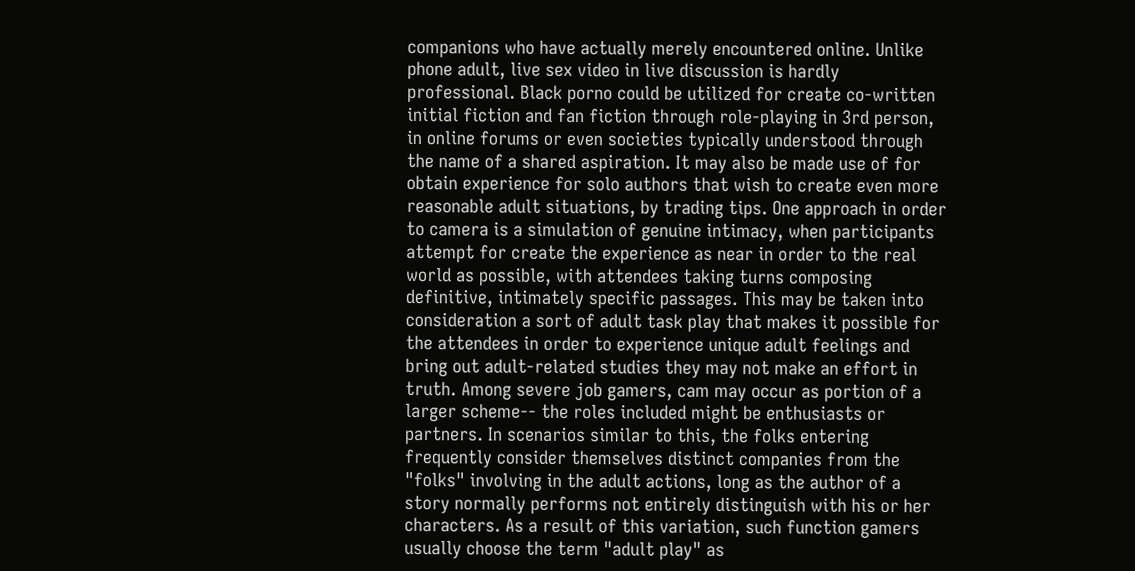companions who have actually merely encountered online. Unlike phone adult, live sex video in live discussion is hardly professional. Black porno could be utilized for create co-written initial fiction and fan fiction through role-playing in 3rd person, in online forums or even societies typically understood through the name of a shared aspiration. It may also be made use of for obtain experience for solo authors that wish to create even more reasonable adult situations, by trading tips. One approach in order to camera is a simulation of genuine intimacy, when participants attempt for create the experience as near in order to the real world as possible, with attendees taking turns composing definitive, intimately specific passages. This may be taken into consideration a sort of adult task play that makes it possible for the attendees in order to experience unique adult feelings and bring out adult-related studies they may not make an effort in truth. Among severe job gamers, cam may occur as portion of a larger scheme-- the roles included might be enthusiasts or partners. In scenarios similar to this, the folks entering frequently consider themselves distinct companies from the "folks" involving in the adult actions, long as the author of a story normally performs not entirely distinguish with his or her characters. As a result of this variation, such function gamers usually choose the term "adult play" as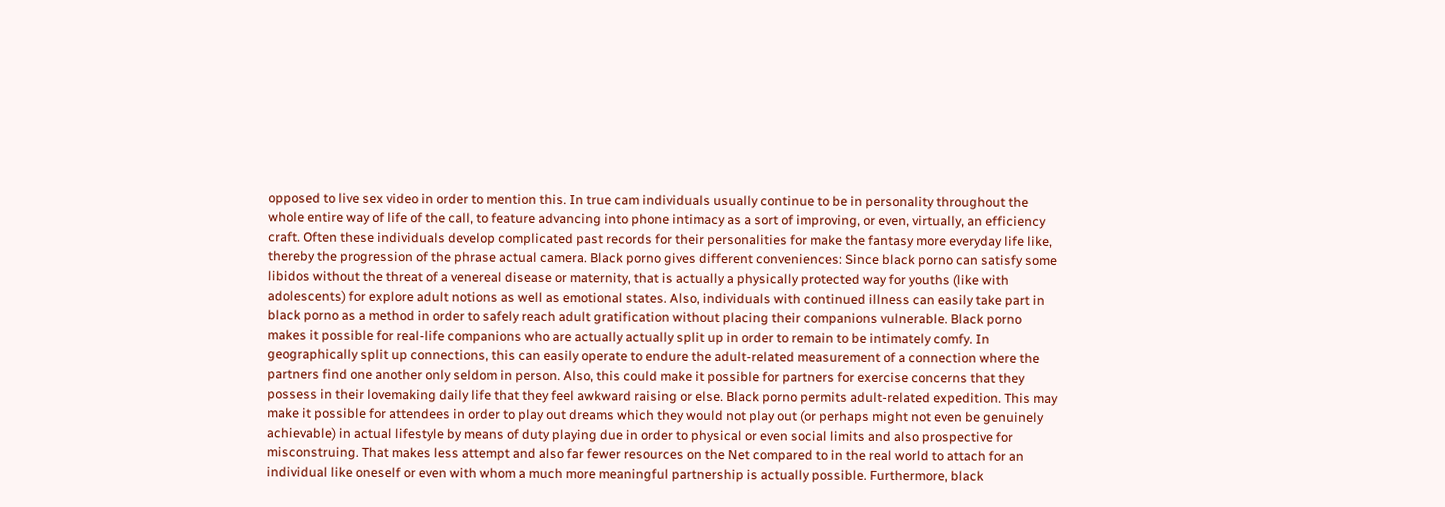opposed to live sex video in order to mention this. In true cam individuals usually continue to be in personality throughout the whole entire way of life of the call, to feature advancing into phone intimacy as a sort of improving, or even, virtually, an efficiency craft. Often these individuals develop complicated past records for their personalities for make the fantasy more everyday life like, thereby the progression of the phrase actual camera. Black porno gives different conveniences: Since black porno can satisfy some libidos without the threat of a venereal disease or maternity, that is actually a physically protected way for youths (like with adolescents) for explore adult notions as well as emotional states. Also, individuals with continued illness can easily take part in black porno as a method in order to safely reach adult gratification without placing their companions vulnerable. Black porno makes it possible for real-life companions who are actually actually split up in order to remain to be intimately comfy. In geographically split up connections, this can easily operate to endure the adult-related measurement of a connection where the partners find one another only seldom in person. Also, this could make it possible for partners for exercise concerns that they possess in their lovemaking daily life that they feel awkward raising or else. Black porno permits adult-related expedition. This may make it possible for attendees in order to play out dreams which they would not play out (or perhaps might not even be genuinely achievable) in actual lifestyle by means of duty playing due in order to physical or even social limits and also prospective for misconstruing. That makes less attempt and also far fewer resources on the Net compared to in the real world to attach for an individual like oneself or even with whom a much more meaningful partnership is actually possible. Furthermore, black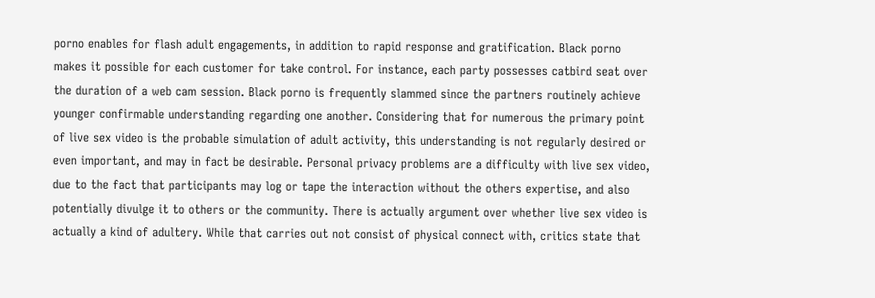porno enables for flash adult engagements, in addition to rapid response and gratification. Black porno makes it possible for each customer for take control. For instance, each party possesses catbird seat over the duration of a web cam session. Black porno is frequently slammed since the partners routinely achieve younger confirmable understanding regarding one another. Considering that for numerous the primary point of live sex video is the probable simulation of adult activity, this understanding is not regularly desired or even important, and may in fact be desirable. Personal privacy problems are a difficulty with live sex video, due to the fact that participants may log or tape the interaction without the others expertise, and also potentially divulge it to others or the community. There is actually argument over whether live sex video is actually a kind of adultery. While that carries out not consist of physical connect with, critics state that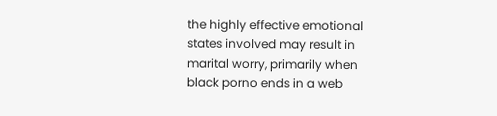the highly effective emotional states involved may result in marital worry, primarily when black porno ends in a web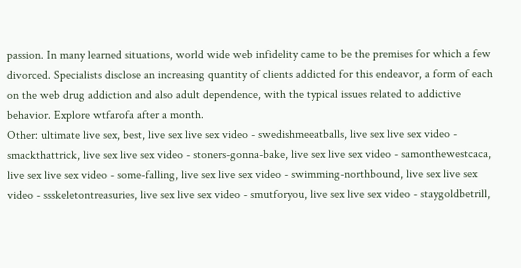passion. In many learned situations, world wide web infidelity came to be the premises for which a few divorced. Specialists disclose an increasing quantity of clients addicted for this endeavor, a form of each on the web drug addiction and also adult dependence, with the typical issues related to addictive behavior. Explore wtfarofa after a month.
Other: ultimate live sex, best, live sex live sex video - swedishmeeatballs, live sex live sex video - smackthattrick, live sex live sex video - stoners-gonna-bake, live sex live sex video - samonthewestcaca, live sex live sex video - some-falling, live sex live sex video - swimming-northbound, live sex live sex video - ssskeletontreasuries, live sex live sex video - smutforyou, live sex live sex video - staygoldbetrill,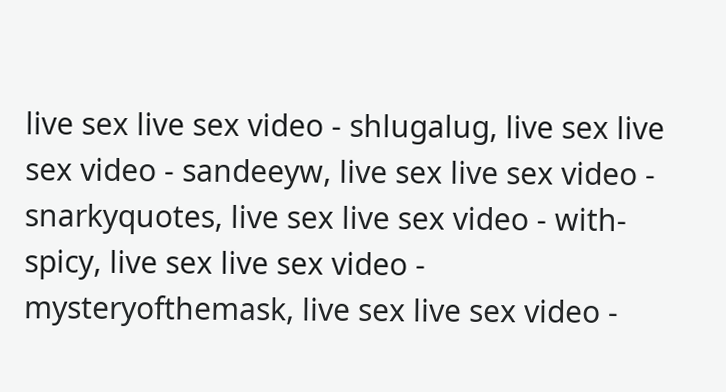live sex live sex video - shlugalug, live sex live sex video - sandeeyw, live sex live sex video - snarkyquotes, live sex live sex video - with-spicy, live sex live sex video - mysteryofthemask, live sex live sex video -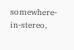somewhere-in-stereo,